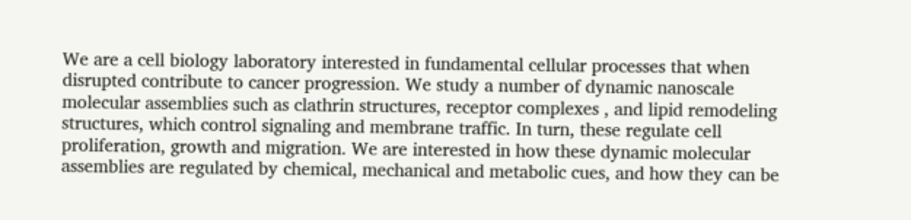We are a cell biology laboratory interested in fundamental cellular processes that when disrupted contribute to cancer progression. We study a number of dynamic nanoscale molecular assemblies such as clathrin structures, receptor complexes , and lipid remodeling structures, which control signaling and membrane traffic. In turn, these regulate cell proliferation, growth and migration. We are interested in how these dynamic molecular assemblies are regulated by chemical, mechanical and metabolic cues, and how they can be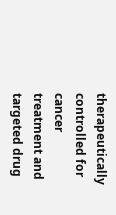therapeutically controlled for cancer treatment and targeted drug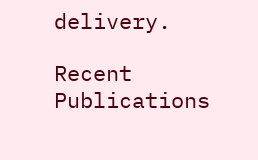delivery.

Recent Publications